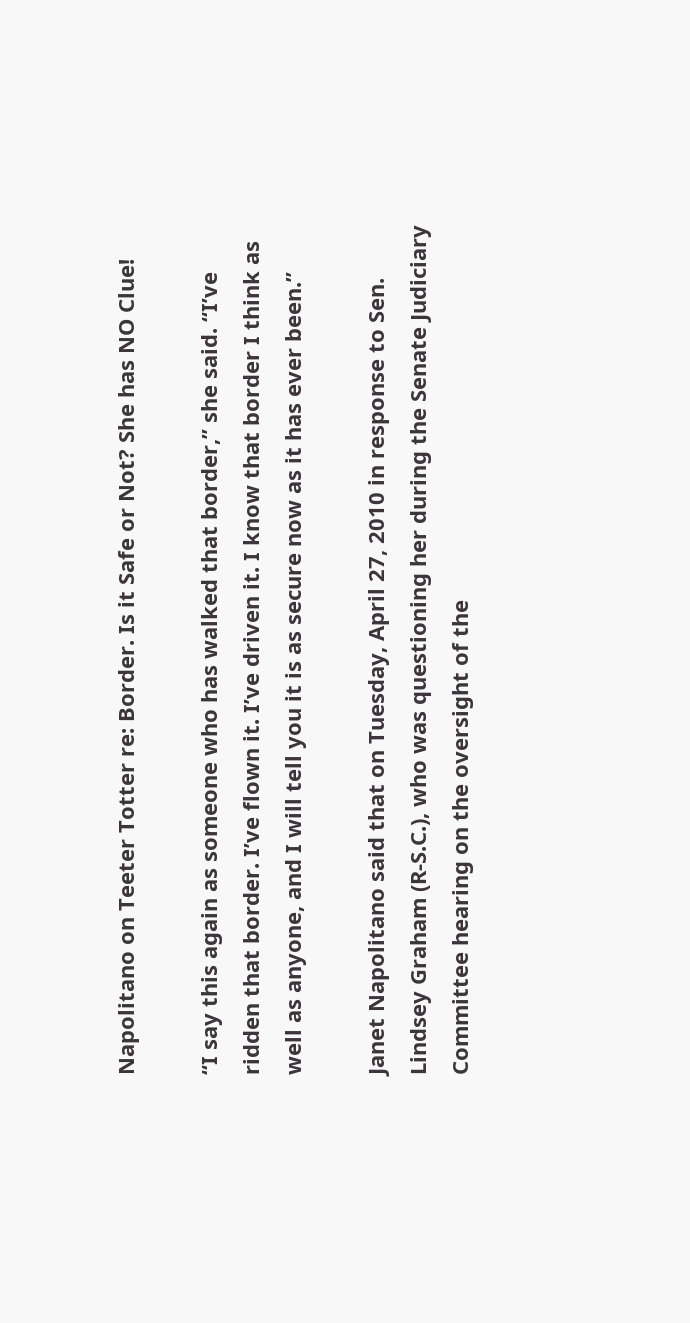Napolitano on Teeter Totter re: Border. Is it Safe or Not? She has NO Clue!

“I say this again as someone who has walked that border,” she said. “I’ve ridden that border. I’ve flown it. I’ve driven it. I know that border I think as well as anyone, and I will tell you it is as secure now as it has ever been.”

Janet Napolitano said that on Tuesday, April 27, 2010 in response to Sen. Lindsey Graham (R-S.C.), who was questioning her during the Senate Judiciary Committee hearing on the oversight of the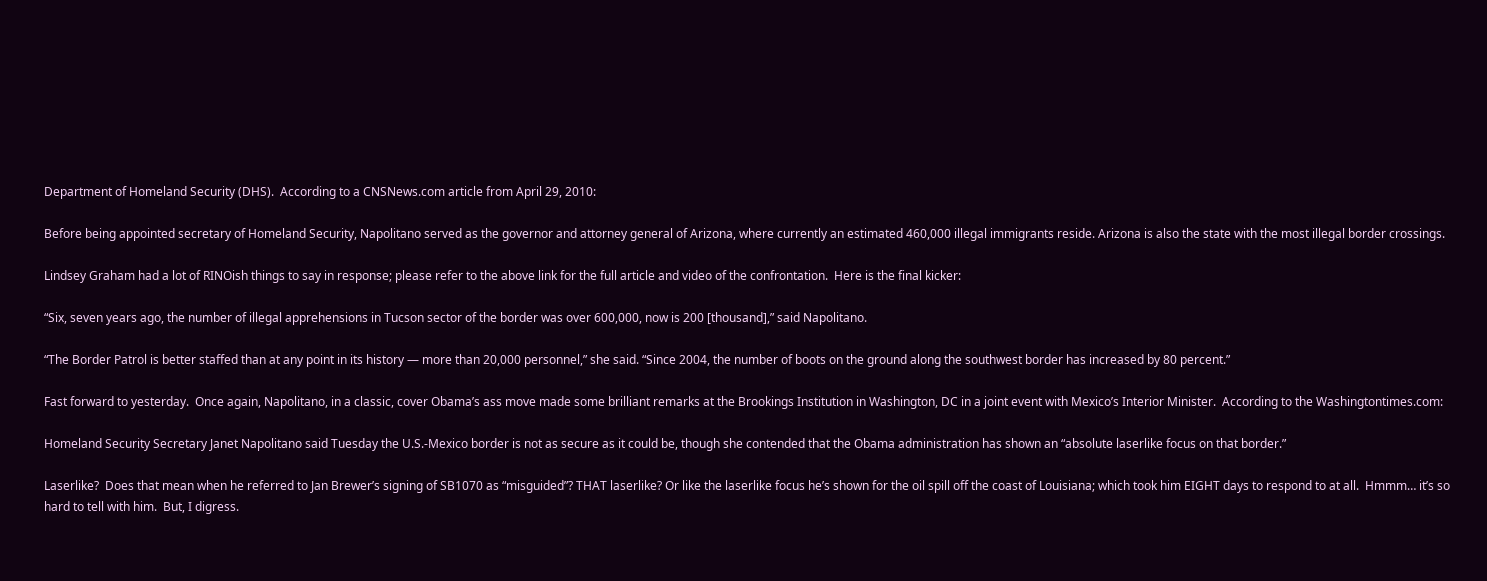Department of Homeland Security (DHS).  According to a CNSNews.com article from April 29, 2010:

Before being appointed secretary of Homeland Security, Napolitano served as the governor and attorney general of Arizona, where currently an estimated 460,000 illegal immigrants reside. Arizona is also the state with the most illegal border crossings.

Lindsey Graham had a lot of RINOish things to say in response; please refer to the above link for the full article and video of the confrontation.  Here is the final kicker:

“Six, seven years ago, the number of illegal apprehensions in Tucson sector of the border was over 600,000, now is 200 [thousand],” said Napolitano.

“The Border Patrol is better staffed than at any point in its history — more than 20,000 personnel,” she said. “Since 2004, the number of boots on the ground along the southwest border has increased by 80 percent.”

Fast forward to yesterday.  Once again, Napolitano, in a classic, cover Obama’s ass move made some brilliant remarks at the Brookings Institution in Washington, DC in a joint event with Mexico’s Interior Minister.  According to the Washingtontimes.com:

Homeland Security Secretary Janet Napolitano said Tuesday the U.S.-Mexico border is not as secure as it could be, though she contended that the Obama administration has shown an “absolute laserlike focus on that border.”

Laserlike?  Does that mean when he referred to Jan Brewer’s signing of SB1070 as “misguided”? THAT laserlike? Or like the laserlike focus he’s shown for the oil spill off the coast of Louisiana; which took him EIGHT days to respond to at all.  Hmmm… it’s so hard to tell with him.  But, I digress.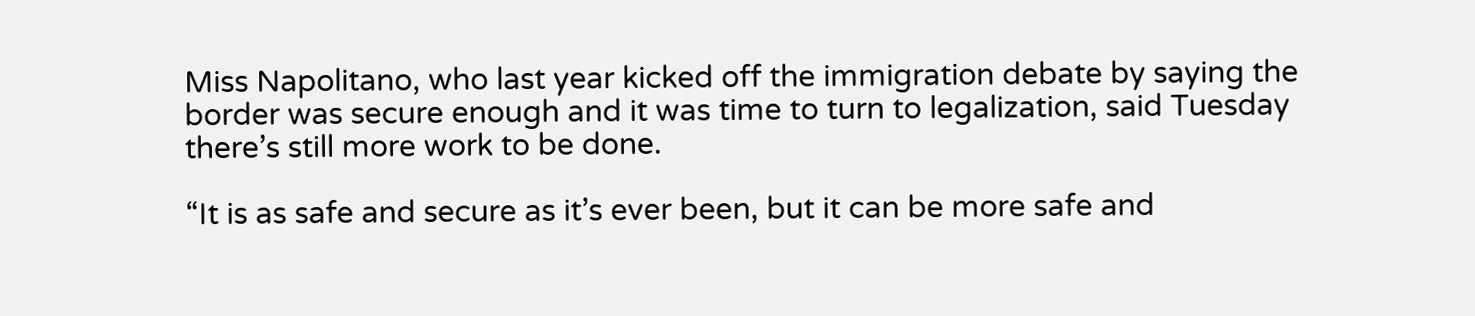Miss Napolitano, who last year kicked off the immigration debate by saying the border was secure enough and it was time to turn to legalization, said Tuesday there’s still more work to be done.

“It is as safe and secure as it’s ever been, but it can be more safe and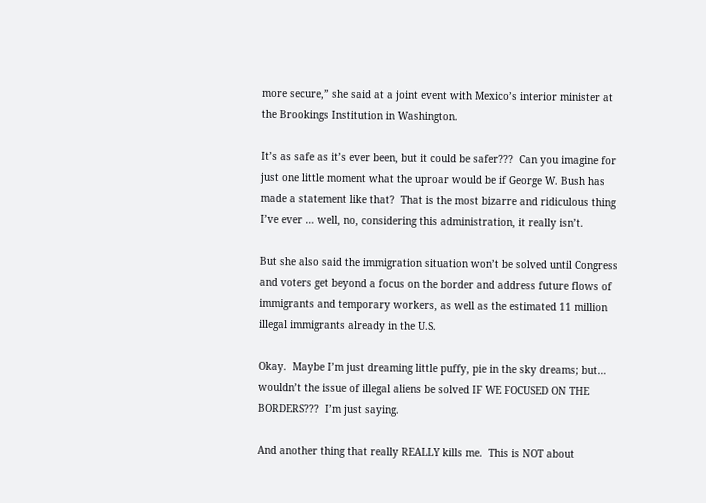more secure,” she said at a joint event with Mexico’s interior minister at the Brookings Institution in Washington.

It’s as safe as it’s ever been, but it could be safer???  Can you imagine for just one little moment what the uproar would be if George W. Bush has made a statement like that?  That is the most bizarre and ridiculous thing I’ve ever … well, no, considering this administration, it really isn’t.

But she also said the immigration situation won’t be solved until Congress and voters get beyond a focus on the border and address future flows of immigrants and temporary workers, as well as the estimated 11 million illegal immigrants already in the U.S.

Okay.  Maybe I’m just dreaming little puffy, pie in the sky dreams; but… wouldn’t the issue of illegal aliens be solved IF WE FOCUSED ON THE BORDERS???  I’m just saying.

And another thing that really REALLY kills me.  This is NOT about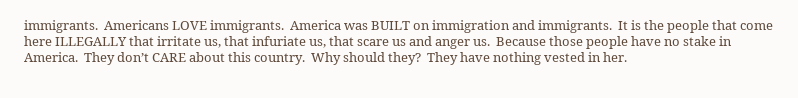immigrants.  Americans LOVE immigrants.  America was BUILT on immigration and immigrants.  It is the people that come here ILLEGALLY that irritate us, that infuriate us, that scare us and anger us.  Because those people have no stake in America.  They don’t CARE about this country.  Why should they?  They have nothing vested in her.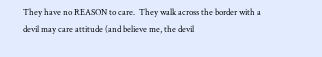They have no REASON to care.  They walk across the border with a devil may care attitude (and believe me, the devil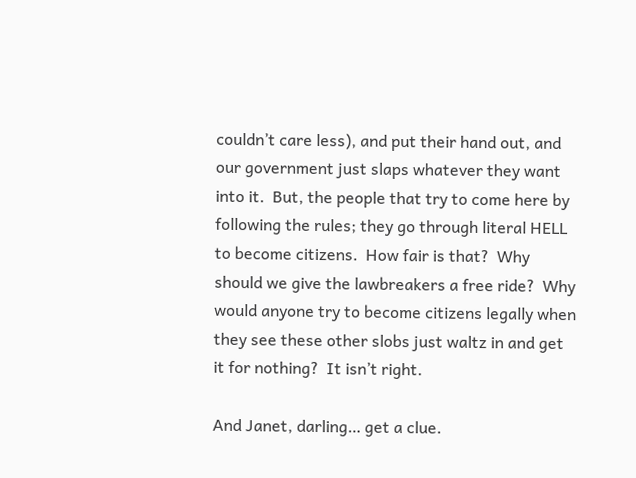couldn’t care less), and put their hand out, and our government just slaps whatever they want into it.  But, the people that try to come here by following the rules; they go through literal HELL to become citizens.  How fair is that?  Why should we give the lawbreakers a free ride?  Why would anyone try to become citizens legally when they see these other slobs just waltz in and get it for nothing?  It isn’t right.

And Janet, darling… get a clue.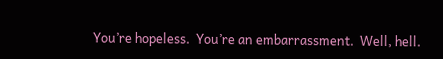You’re hopeless.  You’re an embarrassment.  Well, hell.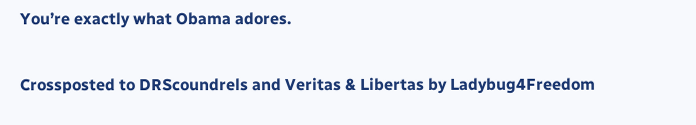You’re exactly what Obama adores.

Crossposted to DRScoundrels and Veritas & Libertas by Ladybug4Freedom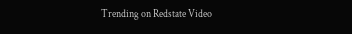Trending on Redstate Video